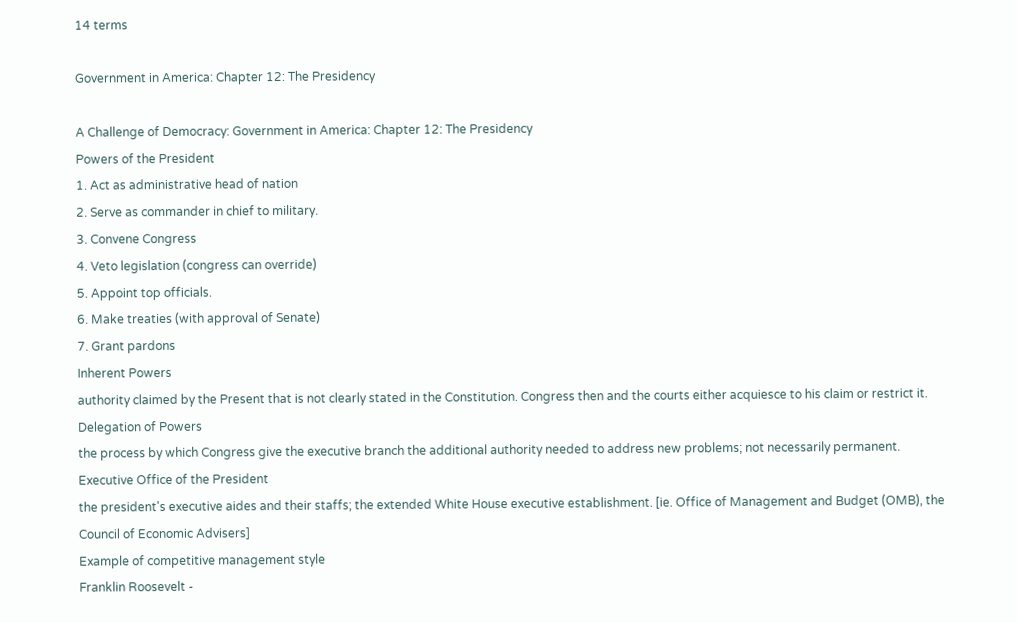14 terms

Government in America: Chapter 12: The Presidency

A Challenge of Democracy: Government in America: Chapter 12: The Presidency
Powers of the President
1. Act as administrative head of nation
2. Serve as commander in chief to military.
3. Convene Congress
4. Veto legislation (congress can override)
5. Appoint top officials.
6. Make treaties (with approval of Senate)
7. Grant pardons
Inherent Powers
authority claimed by the Present that is not clearly stated in the Constitution. Congress then and the courts either acquiesce to his claim or restrict it.
Delegation of Powers
the process by which Congress give the executive branch the additional authority needed to address new problems; not necessarily permanent.
Executive Office of the President
the president's executive aides and their staffs; the extended White House executive establishment. [ie. Office of Management and Budget (OMB), the Council of Economic Advisers]
Example of competitive management style
Franklin Roosevelt -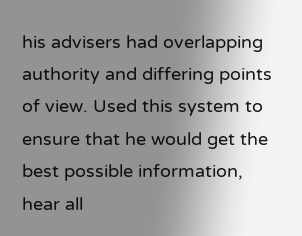his advisers had overlapping authority and differing points of view. Used this system to ensure that he would get the best possible information, hear all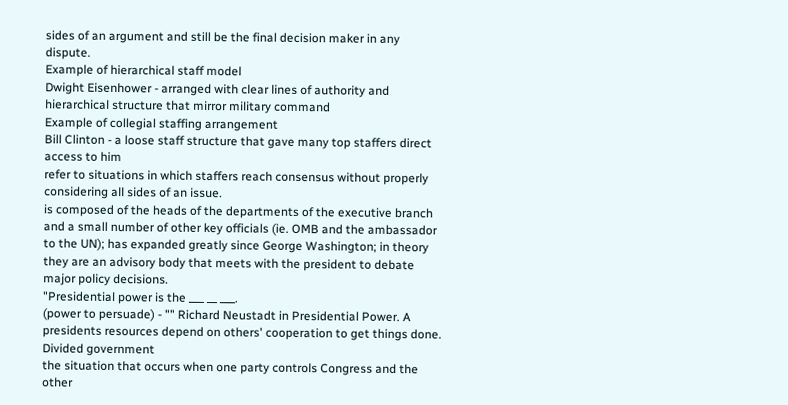sides of an argument and still be the final decision maker in any dispute.
Example of hierarchical staff model
Dwight Eisenhower - arranged with clear lines of authority and hierarchical structure that mirror military command
Example of collegial staffing arrangement
Bill Clinton - a loose staff structure that gave many top staffers direct access to him
refer to situations in which staffers reach consensus without properly considering all sides of an issue.
is composed of the heads of the departments of the executive branch and a small number of other key officials (ie. OMB and the ambassador to the UN); has expanded greatly since George Washington; in theory they are an advisory body that meets with the president to debate major policy decisions.
"Presidential power is the ___ __ ___.
(power to persuade) - "" Richard Neustadt in Presidential Power. A presidents resources depend on others' cooperation to get things done.
Divided government
the situation that occurs when one party controls Congress and the other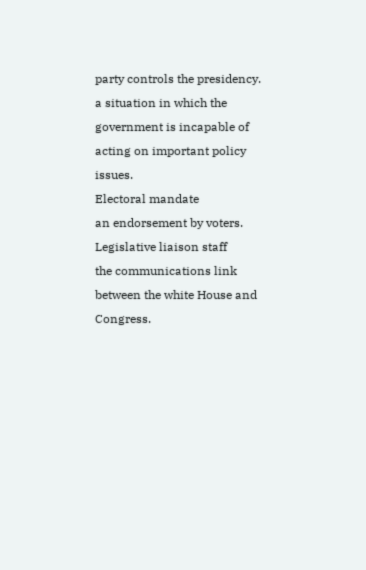party controls the presidency.
a situation in which the government is incapable of acting on important policy issues.
Electoral mandate
an endorsement by voters.
Legislative liaison staff
the communications link between the white House and Congress.